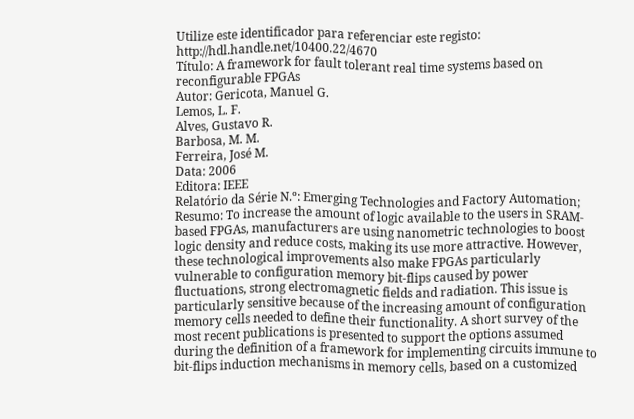Utilize este identificador para referenciar este registo: http://hdl.handle.net/10400.22/4670
Título: A framework for fault tolerant real time systems based on reconfigurable FPGAs
Autor: Gericota, Manuel G.
Lemos, L. F.
Alves, Gustavo R.
Barbosa, M. M.
Ferreira, José M.
Data: 2006
Editora: IEEE
Relatório da Série N.º: Emerging Technologies and Factory Automation;
Resumo: To increase the amount of logic available to the users in SRAM-based FPGAs, manufacturers are using nanometric technologies to boost logic density and reduce costs, making its use more attractive. However, these technological improvements also make FPGAs particularly vulnerable to configuration memory bit-flips caused by power fluctuations, strong electromagnetic fields and radiation. This issue is particularly sensitive because of the increasing amount of configuration memory cells needed to define their functionality. A short survey of the most recent publications is presented to support the options assumed during the definition of a framework for implementing circuits immune to bit-flips induction mechanisms in memory cells, based on a customized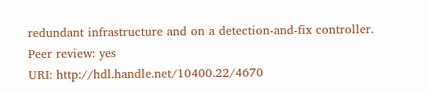redundant infrastructure and on a detection-and-fix controller.
Peer review: yes
URI: http://hdl.handle.net/10400.22/4670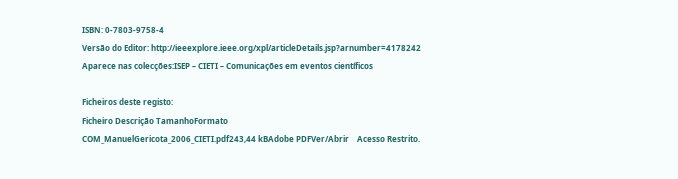ISBN: 0-7803-9758-4
Versão do Editor: http://ieeexplore.ieee.org/xpl/articleDetails.jsp?arnumber=4178242
Aparece nas colecções:ISEP – CIETI – Comunicações em eventos científicos

Ficheiros deste registo:
Ficheiro Descrição TamanhoFormato
COM_ManuelGericota_2006_CIETI.pdf243,44 kBAdobe PDFVer/Abrir    Acesso Restrito.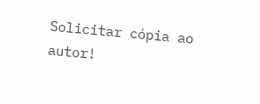Solicitar cópia ao autor!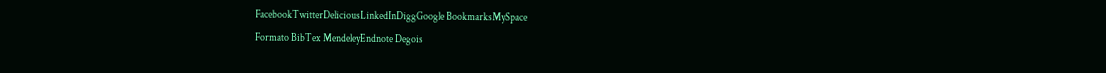FacebookTwitterDeliciousLinkedInDiggGoogle BookmarksMySpace
Formato BibTex MendeleyEndnote Degois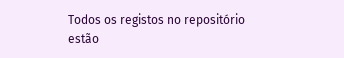Todos os registos no repositório estão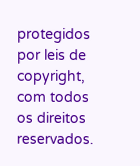protegidos por leis de copyright, com todos os direitos reservados.